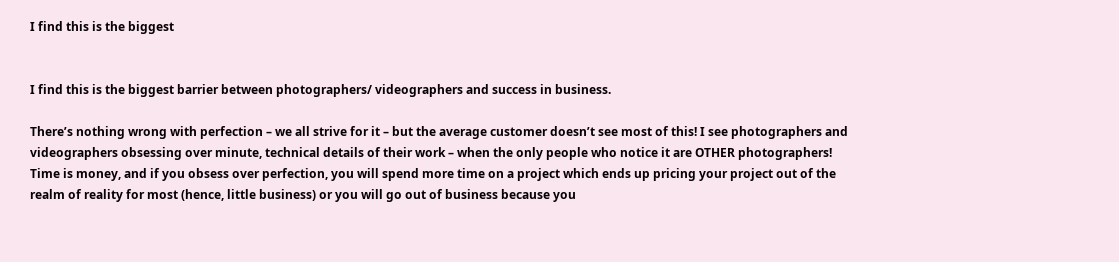I find this is the biggest


I find this is the biggest barrier between photographers/ videographers and success in business.

There’s nothing wrong with perfection – we all strive for it – but the average customer doesn’t see most of this! I see photographers and videographers obsessing over minute, technical details of their work – when the only people who notice it are OTHER photographers! Time is money, and if you obsess over perfection, you will spend more time on a project which ends up pricing your project out of the realm of reality for most (hence, little business) or you will go out of business because you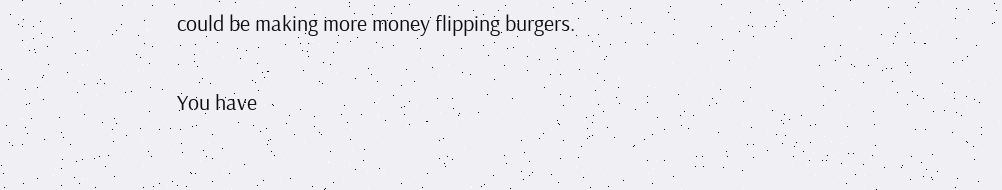could be making more money flipping burgers.

You have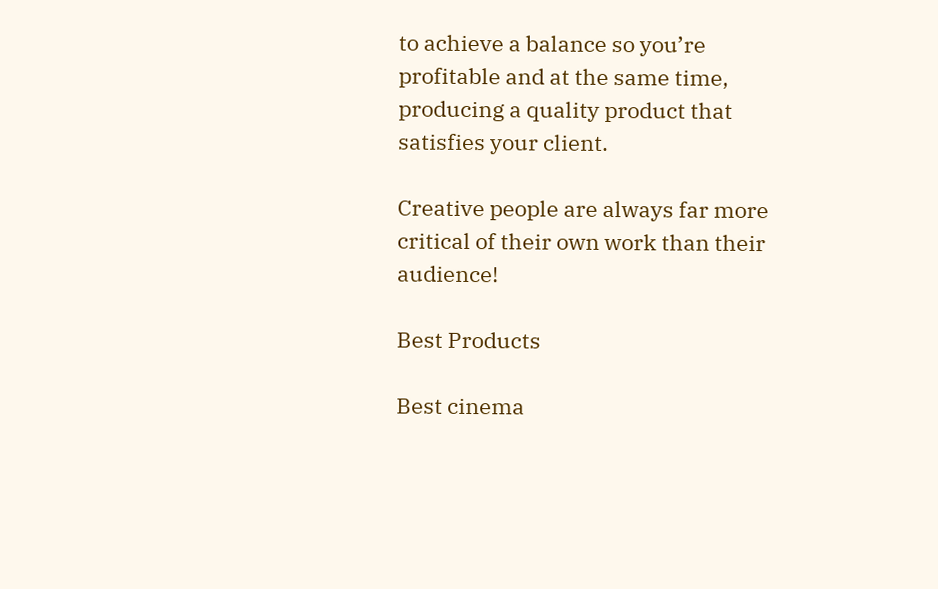to achieve a balance so you’re profitable and at the same time, producing a quality product that satisfies your client.

Creative people are always far more critical of their own work than their audience!

Best Products

Best cinema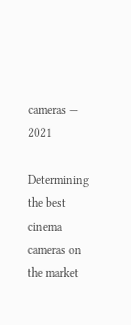cameras — 2021

Determining the best cinema cameras on the market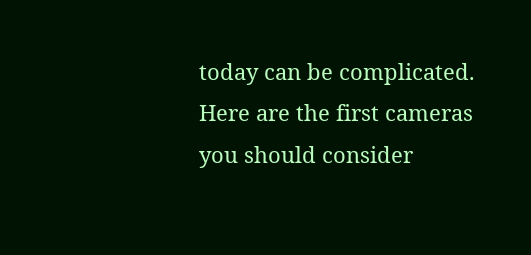today can be complicated. Here are the first cameras you should consider